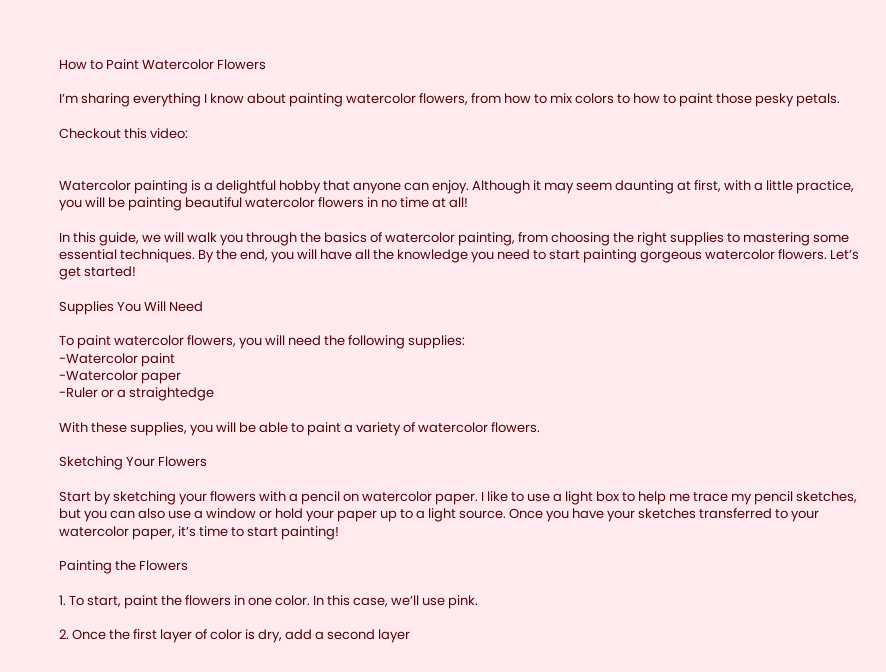How to Paint Watercolor Flowers

I’m sharing everything I know about painting watercolor flowers, from how to mix colors to how to paint those pesky petals.

Checkout this video:


Watercolor painting is a delightful hobby that anyone can enjoy. Although it may seem daunting at first, with a little practice, you will be painting beautiful watercolor flowers in no time at all!

In this guide, we will walk you through the basics of watercolor painting, from choosing the right supplies to mastering some essential techniques. By the end, you will have all the knowledge you need to start painting gorgeous watercolor flowers. Let’s get started!

Supplies You Will Need

To paint watercolor flowers, you will need the following supplies:
-Watercolor paint
-Watercolor paper
-Ruler or a straightedge

With these supplies, you will be able to paint a variety of watercolor flowers.

Sketching Your Flowers

Start by sketching your flowers with a pencil on watercolor paper. I like to use a light box to help me trace my pencil sketches, but you can also use a window or hold your paper up to a light source. Once you have your sketches transferred to your watercolor paper, it’s time to start painting!

Painting the Flowers

1. To start, paint the flowers in one color. In this case, we’ll use pink.

2. Once the first layer of color is dry, add a second layer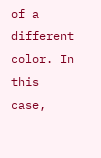of a different color. In this case,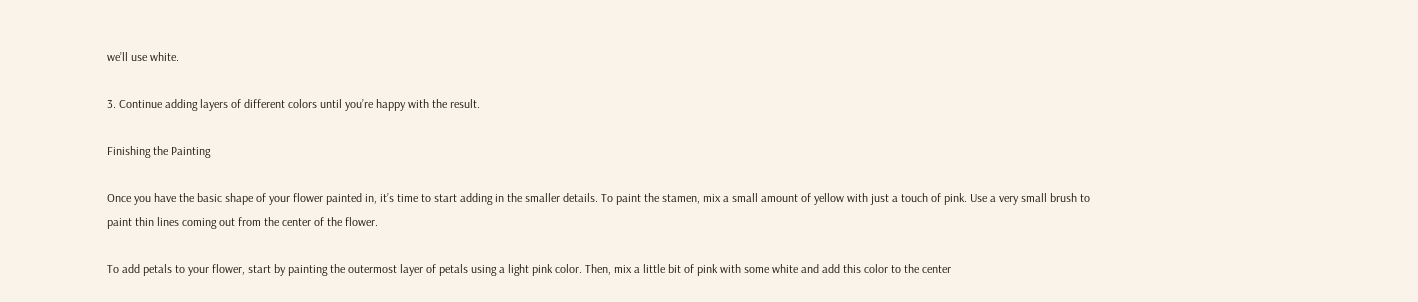we’ll use white.

3. Continue adding layers of different colors until you’re happy with the result.

Finishing the Painting

Once you have the basic shape of your flower painted in, it’s time to start adding in the smaller details. To paint the stamen, mix a small amount of yellow with just a touch of pink. Use a very small brush to paint thin lines coming out from the center of the flower.

To add petals to your flower, start by painting the outermost layer of petals using a light pink color. Then, mix a little bit of pink with some white and add this color to the center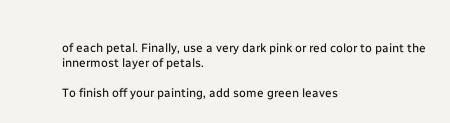of each petal. Finally, use a very dark pink or red color to paint the innermost layer of petals.

To finish off your painting, add some green leaves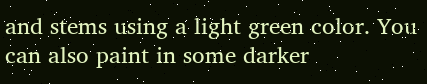and stems using a light green color. You can also paint in some darker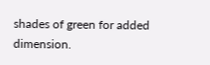shades of green for added dimension.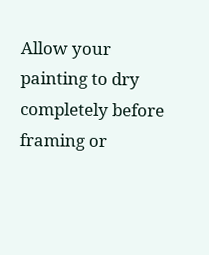Allow your painting to dry completely before framing or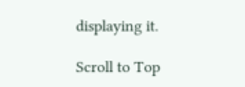displaying it.

Scroll to Top